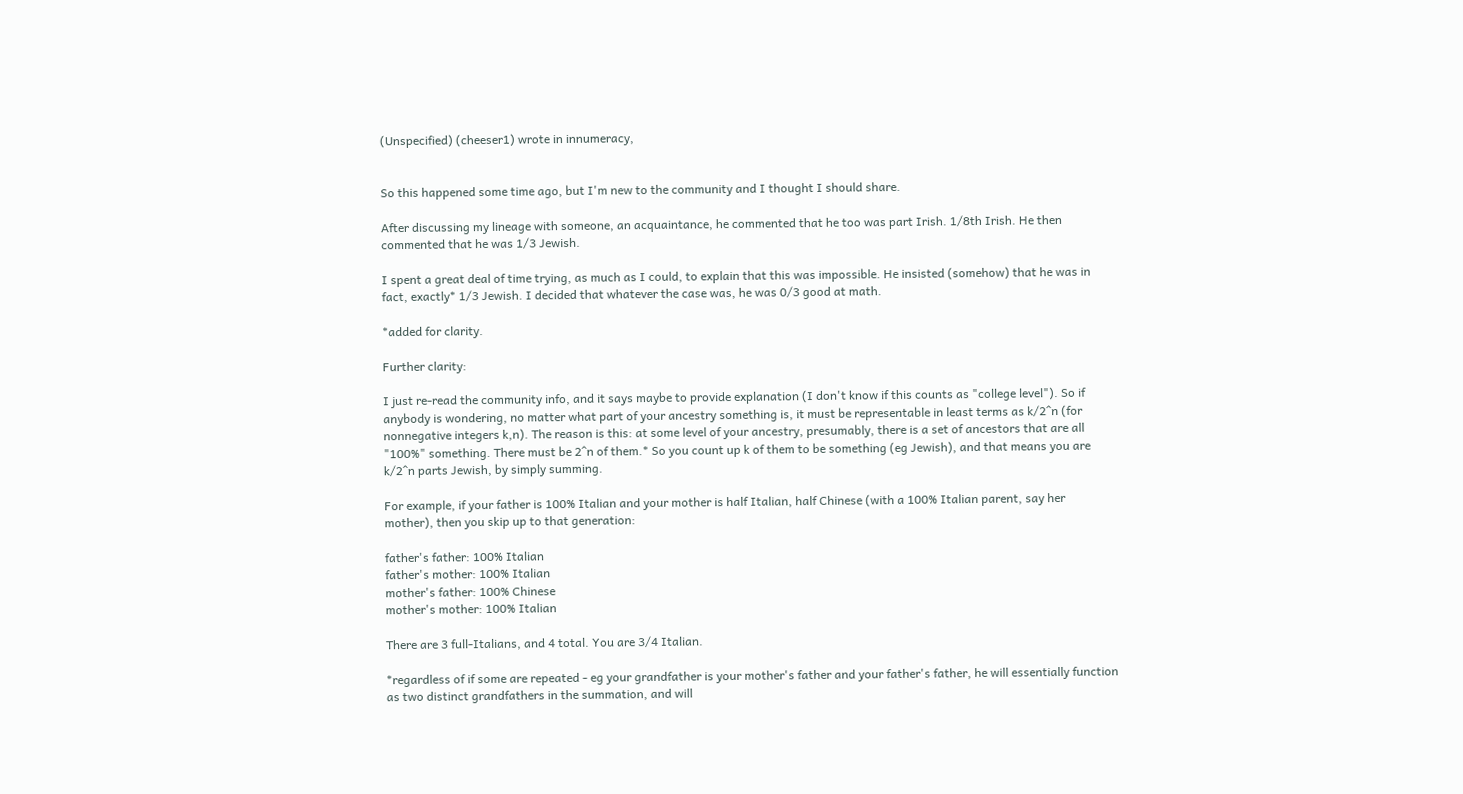(Unspecified) (cheeser1) wrote in innumeracy,


So this happened some time ago, but I'm new to the community and I thought I should share.

After discussing my lineage with someone, an acquaintance, he commented that he too was part Irish. 1/8th Irish. He then commented that he was 1/3 Jewish.

I spent a great deal of time trying, as much as I could, to explain that this was impossible. He insisted (somehow) that he was in fact, exactly* 1/3 Jewish. I decided that whatever the case was, he was 0/3 good at math.

*added for clarity.

Further clarity:

I just re-read the community info, and it says maybe to provide explanation (I don't know if this counts as "college level"). So if anybody is wondering, no matter what part of your ancestry something is, it must be representable in least terms as k/2^n (for nonnegative integers k,n). The reason is this: at some level of your ancestry, presumably, there is a set of ancestors that are all "100%" something. There must be 2^n of them.* So you count up k of them to be something (eg Jewish), and that means you are k/2^n parts Jewish, by simply summing.

For example, if your father is 100% Italian and your mother is half Italian, half Chinese (with a 100% Italian parent, say her mother), then you skip up to that generation:

father's father: 100% Italian
father's mother: 100% Italian
mother's father: 100% Chinese
mother's mother: 100% Italian

There are 3 full-Italians, and 4 total. You are 3/4 Italian.

*regardless of if some are repeated - eg your grandfather is your mother's father and your father's father, he will essentially function as two distinct grandfathers in the summation, and will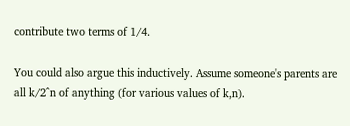contribute two terms of 1/4.

You could also argue this inductively. Assume someone's parents are all k/2^n of anything (for various values of k,n).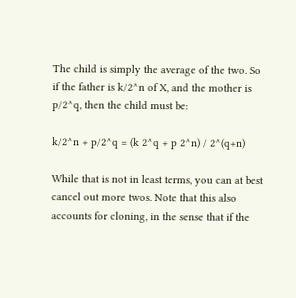The child is simply the average of the two. So if the father is k/2^n of X, and the mother is p/2^q, then the child must be:

k/2^n + p/2^q = (k 2^q + p 2^n) / 2^(q+n)

While that is not in least terms, you can at best cancel out more twos. Note that this also accounts for cloning, in the sense that if the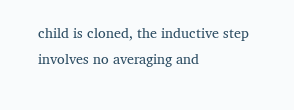child is cloned, the inductive step involves no averaging and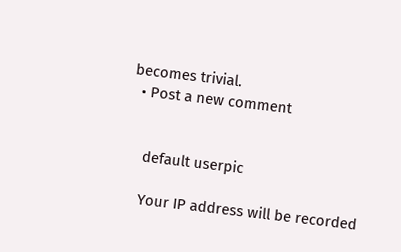becomes trivial.
  • Post a new comment


    default userpic

    Your IP address will be recorded